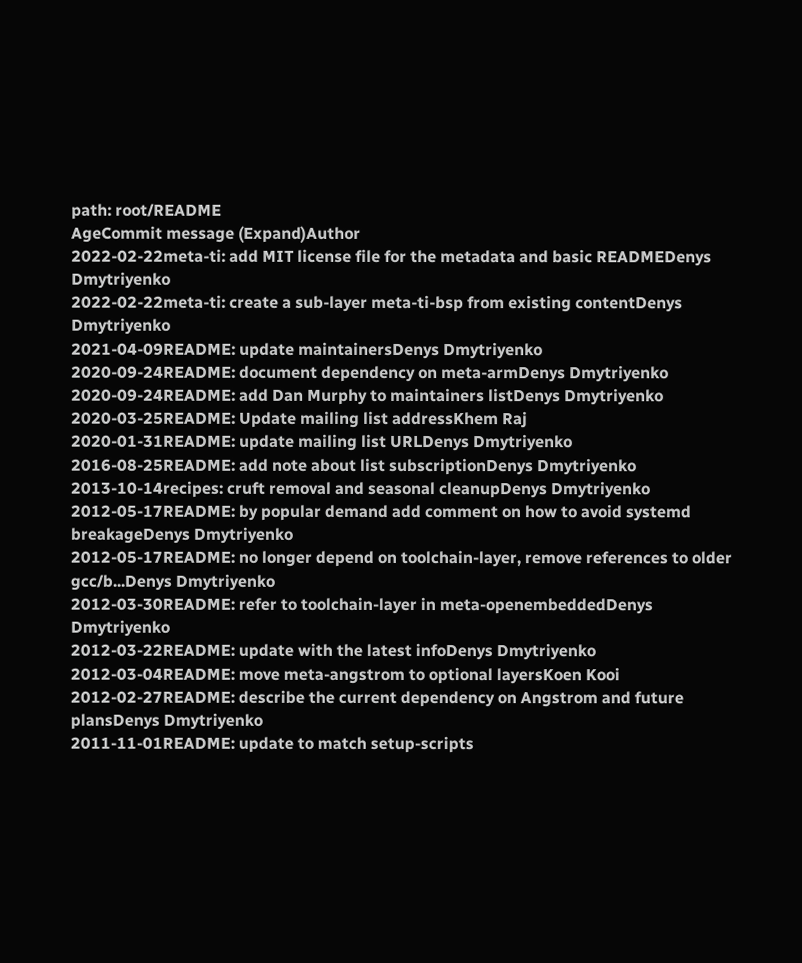path: root/README
AgeCommit message (Expand)Author
2022-02-22meta-ti: add MIT license file for the metadata and basic READMEDenys Dmytriyenko
2022-02-22meta-ti: create a sub-layer meta-ti-bsp from existing contentDenys Dmytriyenko
2021-04-09README: update maintainersDenys Dmytriyenko
2020-09-24README: document dependency on meta-armDenys Dmytriyenko
2020-09-24README: add Dan Murphy to maintainers listDenys Dmytriyenko
2020-03-25README: Update mailing list addressKhem Raj
2020-01-31README: update mailing list URLDenys Dmytriyenko
2016-08-25README: add note about list subscriptionDenys Dmytriyenko
2013-10-14recipes: cruft removal and seasonal cleanupDenys Dmytriyenko
2012-05-17README: by popular demand add comment on how to avoid systemd breakageDenys Dmytriyenko
2012-05-17README: no longer depend on toolchain-layer, remove references to older gcc/b...Denys Dmytriyenko
2012-03-30README: refer to toolchain-layer in meta-openembeddedDenys Dmytriyenko
2012-03-22README: update with the latest infoDenys Dmytriyenko
2012-03-04README: move meta-angstrom to optional layersKoen Kooi
2012-02-27README: describe the current dependency on Angstrom and future plansDenys Dmytriyenko
2011-11-01README: update to match setup-scripts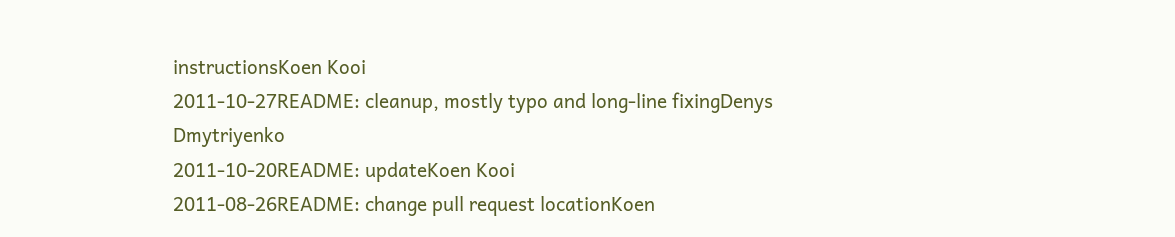instructionsKoen Kooi
2011-10-27README: cleanup, mostly typo and long-line fixingDenys Dmytriyenko
2011-10-20README: updateKoen Kooi
2011-08-26README: change pull request locationKoen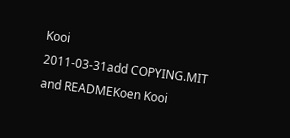Kooi
2011-03-31add COPYING.MIT and READMEKoen Kooi